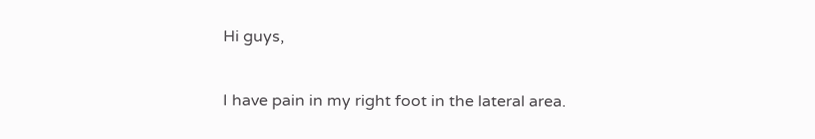Hi guys,

I have pain in my right foot in the lateral area.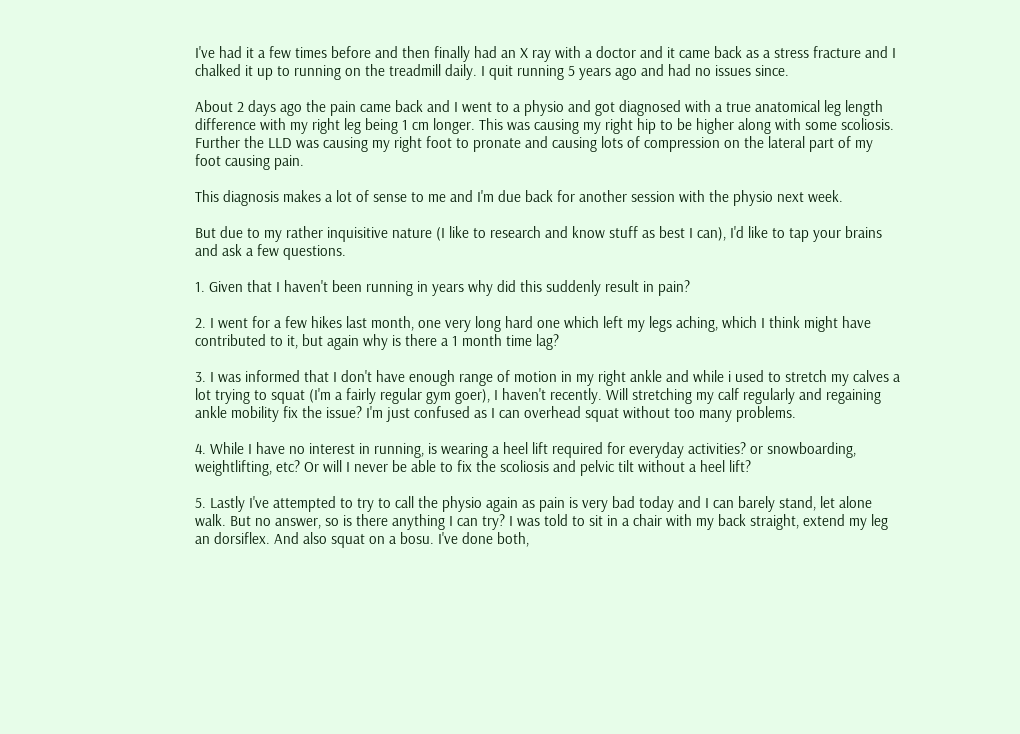I've had it a few times before and then finally had an X ray with a doctor and it came back as a stress fracture and I chalked it up to running on the treadmill daily. I quit running 5 years ago and had no issues since.

About 2 days ago the pain came back and I went to a physio and got diagnosed with a true anatomical leg length difference with my right leg being 1 cm longer. This was causing my right hip to be higher along with some scoliosis. Further the LLD was causing my right foot to pronate and causing lots of compression on the lateral part of my foot causing pain.

This diagnosis makes a lot of sense to me and I'm due back for another session with the physio next week.

But due to my rather inquisitive nature (I like to research and know stuff as best I can), I'd like to tap your brains and ask a few questions.

1. Given that I haven't been running in years why did this suddenly result in pain?

2. I went for a few hikes last month, one very long hard one which left my legs aching, which I think might have contributed to it, but again why is there a 1 month time lag?

3. I was informed that I don't have enough range of motion in my right ankle and while i used to stretch my calves a lot trying to squat (I'm a fairly regular gym goer), I haven't recently. Will stretching my calf regularly and regaining ankle mobility fix the issue? I'm just confused as I can overhead squat without too many problems.

4. While I have no interest in running, is wearing a heel lift required for everyday activities? or snowboarding, weightlifting, etc? Or will I never be able to fix the scoliosis and pelvic tilt without a heel lift?

5. Lastly I've attempted to try to call the physio again as pain is very bad today and I can barely stand, let alone walk. But no answer, so is there anything I can try? I was told to sit in a chair with my back straight, extend my leg an dorsiflex. And also squat on a bosu. I've done both,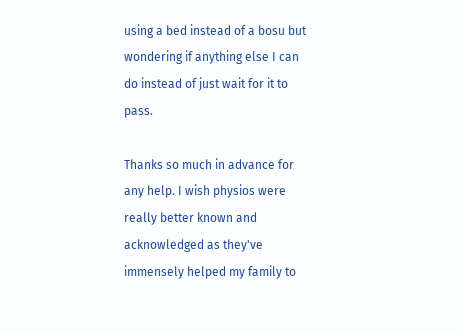using a bed instead of a bosu but wondering if anything else I can do instead of just wait for it to pass.

Thanks so much in advance for any help. I wish physios were really better known and acknowledged as they've immensely helped my family to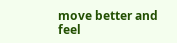move better and feel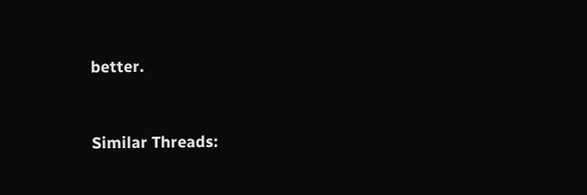better.


Similar Threads: